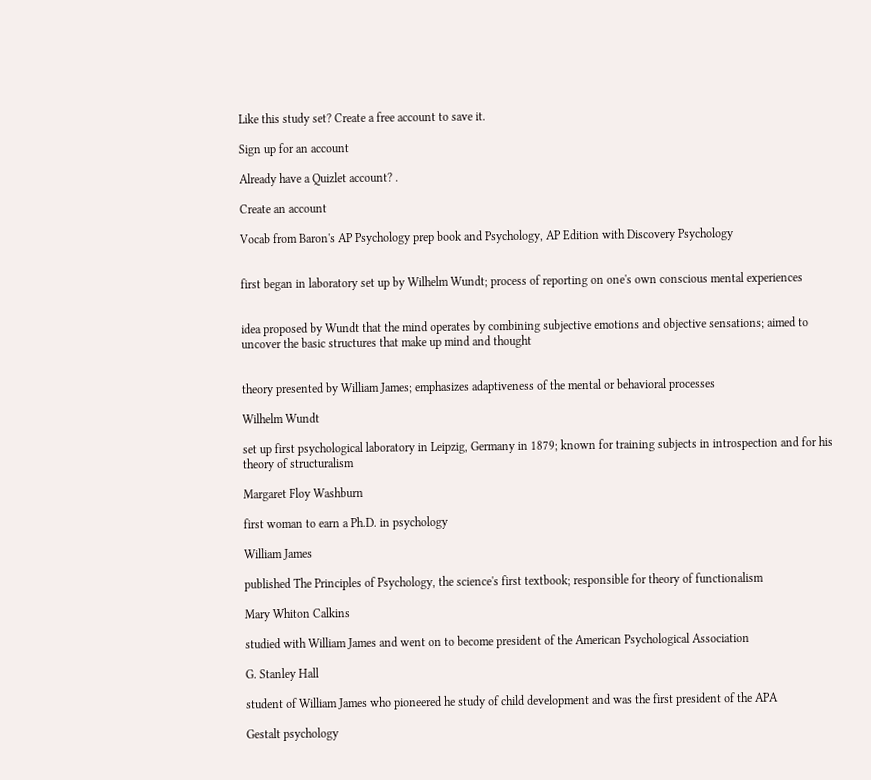Like this study set? Create a free account to save it.

Sign up for an account

Already have a Quizlet account? .

Create an account

Vocab from Baron's AP Psychology prep book and Psychology, AP Edition with Discovery Psychology


first began in laboratory set up by Wilhelm Wundt; process of reporting on one's own conscious mental experiences


idea proposed by Wundt that the mind operates by combining subjective emotions and objective sensations; aimed to uncover the basic structures that make up mind and thought


theory presented by William James; emphasizes adaptiveness of the mental or behavioral processes

Wilhelm Wundt

set up first psychological laboratory in Leipzig, Germany in 1879; known for training subjects in introspection and for his theory of structuralism

Margaret Floy Washburn

first woman to earn a Ph.D. in psychology

William James

published The Principles of Psychology, the science's first textbook; responsible for theory of functionalism

Mary Whiton Calkins

studied with William James and went on to become president of the American Psychological Association

G. Stanley Hall

student of William James who pioneered he study of child development and was the first president of the APA

Gestalt psychology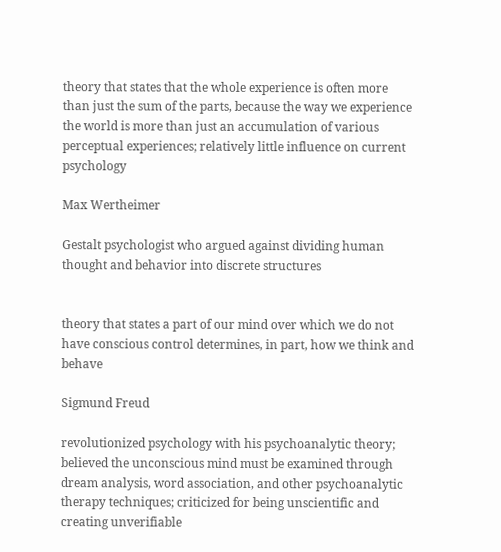theory that states that the whole experience is often more than just the sum of the parts, because the way we experience the world is more than just an accumulation of various perceptual experiences; relatively little influence on current psychology

Max Wertheimer

Gestalt psychologist who argued against dividing human thought and behavior into discrete structures


theory that states a part of our mind over which we do not have conscious control determines, in part, how we think and behave

Sigmund Freud

revolutionized psychology with his psychoanalytic theory; believed the unconscious mind must be examined through dream analysis, word association, and other psychoanalytic therapy techniques; criticized for being unscientific and creating unverifiable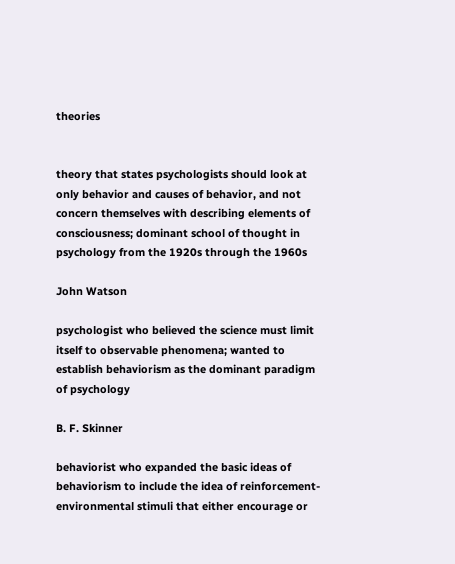theories


theory that states psychologists should look at only behavior and causes of behavior, and not concern themselves with describing elements of consciousness; dominant school of thought in psychology from the 1920s through the 1960s

John Watson

psychologist who believed the science must limit itself to observable phenomena; wanted to establish behaviorism as the dominant paradigm of psychology

B. F. Skinner

behaviorist who expanded the basic ideas of behaviorism to include the idea of reinforcement- environmental stimuli that either encourage or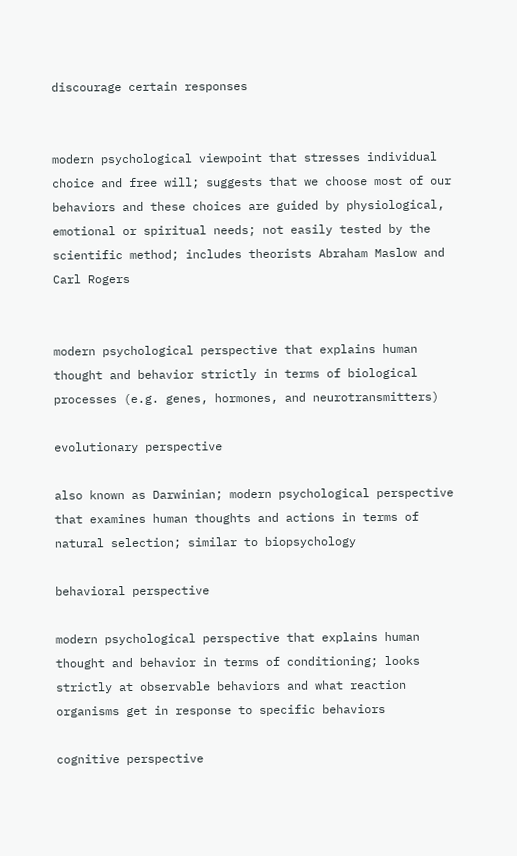discourage certain responses


modern psychological viewpoint that stresses individual choice and free will; suggests that we choose most of our behaviors and these choices are guided by physiological, emotional or spiritual needs; not easily tested by the scientific method; includes theorists Abraham Maslow and Carl Rogers


modern psychological perspective that explains human thought and behavior strictly in terms of biological processes (e.g. genes, hormones, and neurotransmitters)

evolutionary perspective

also known as Darwinian; modern psychological perspective that examines human thoughts and actions in terms of natural selection; similar to biopsychology

behavioral perspective

modern psychological perspective that explains human thought and behavior in terms of conditioning; looks strictly at observable behaviors and what reaction organisms get in response to specific behaviors

cognitive perspective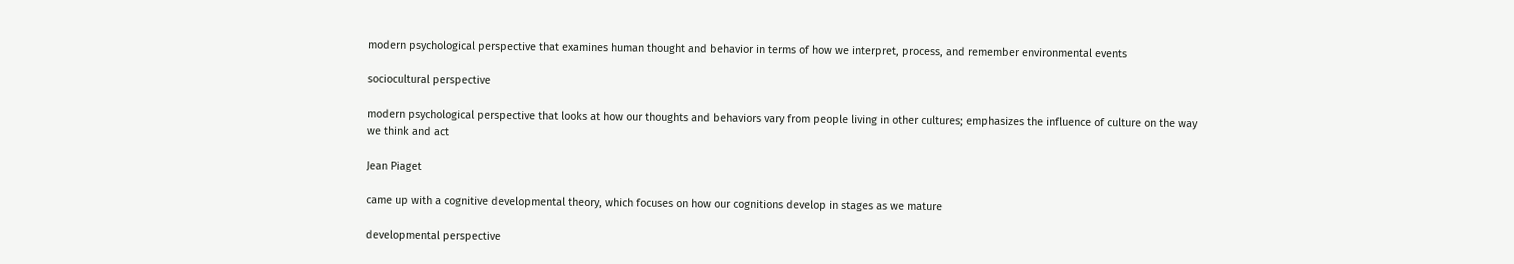modern psychological perspective that examines human thought and behavior in terms of how we interpret, process, and remember environmental events

sociocultural perspective

modern psychological perspective that looks at how our thoughts and behaviors vary from people living in other cultures; emphasizes the influence of culture on the way we think and act

Jean Piaget

came up with a cognitive developmental theory, which focuses on how our cognitions develop in stages as we mature

developmental perspective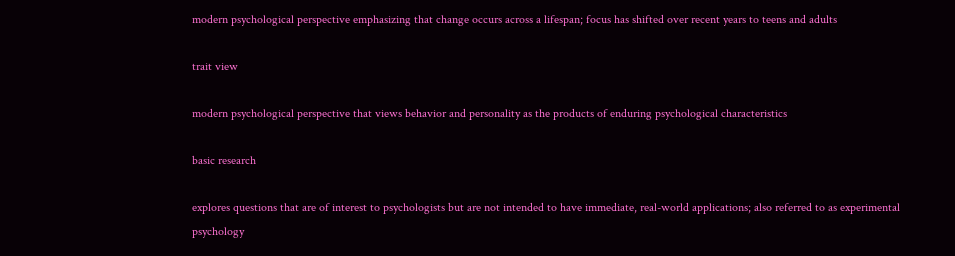modern psychological perspective emphasizing that change occurs across a lifespan; focus has shifted over recent years to teens and adults

trait view

modern psychological perspective that views behavior and personality as the products of enduring psychological characteristics

basic research

explores questions that are of interest to psychologists but are not intended to have immediate, real-world applications; also referred to as experimental psychology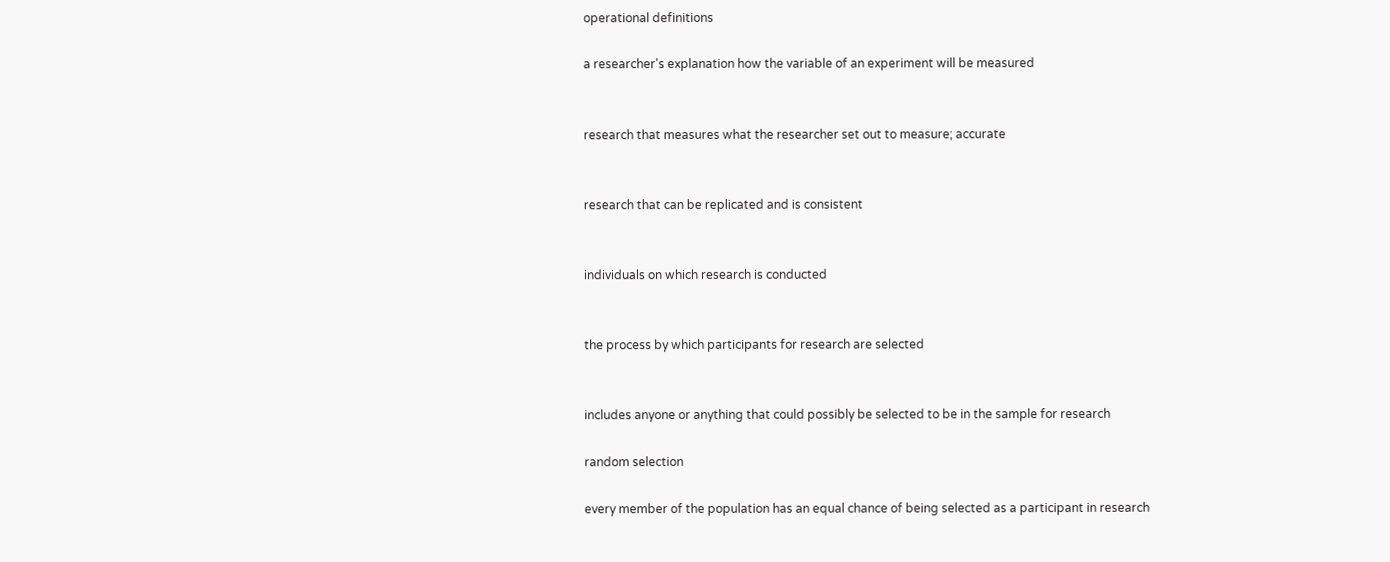operational definitions

a researcher's explanation how the variable of an experiment will be measured


research that measures what the researcher set out to measure; accurate


research that can be replicated and is consistent


individuals on which research is conducted


the process by which participants for research are selected


includes anyone or anything that could possibly be selected to be in the sample for research

random selection

every member of the population has an equal chance of being selected as a participant in research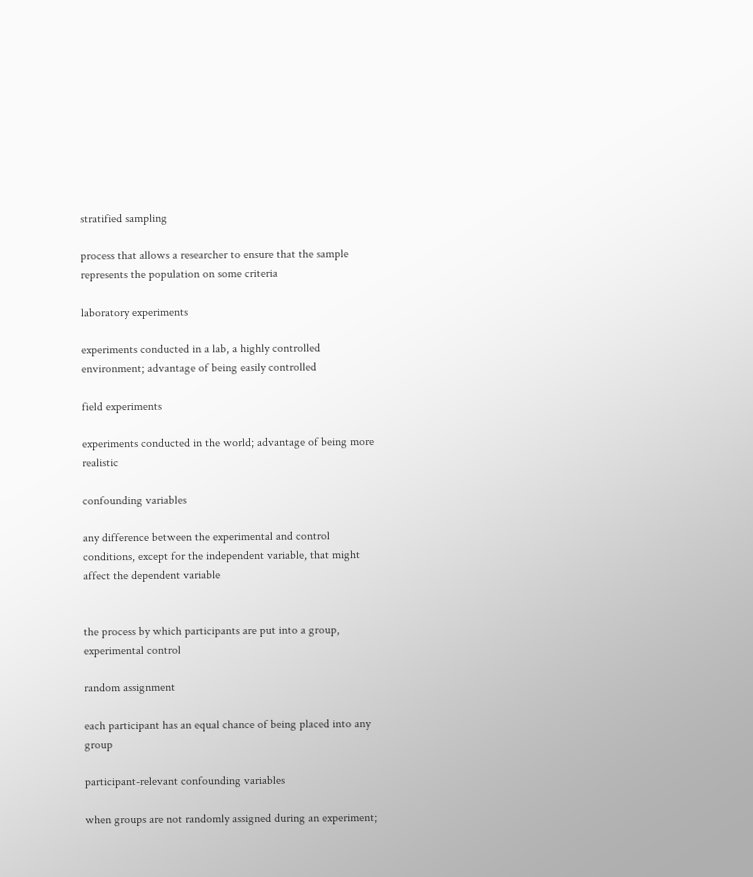stratified sampling

process that allows a researcher to ensure that the sample represents the population on some criteria

laboratory experiments

experiments conducted in a lab, a highly controlled environment; advantage of being easily controlled

field experiments

experiments conducted in the world; advantage of being more realistic

confounding variables

any difference between the experimental and control conditions, except for the independent variable, that might affect the dependent variable


the process by which participants are put into a group, experimental control

random assignment

each participant has an equal chance of being placed into any group

participant-relevant confounding variables

when groups are not randomly assigned during an experiment;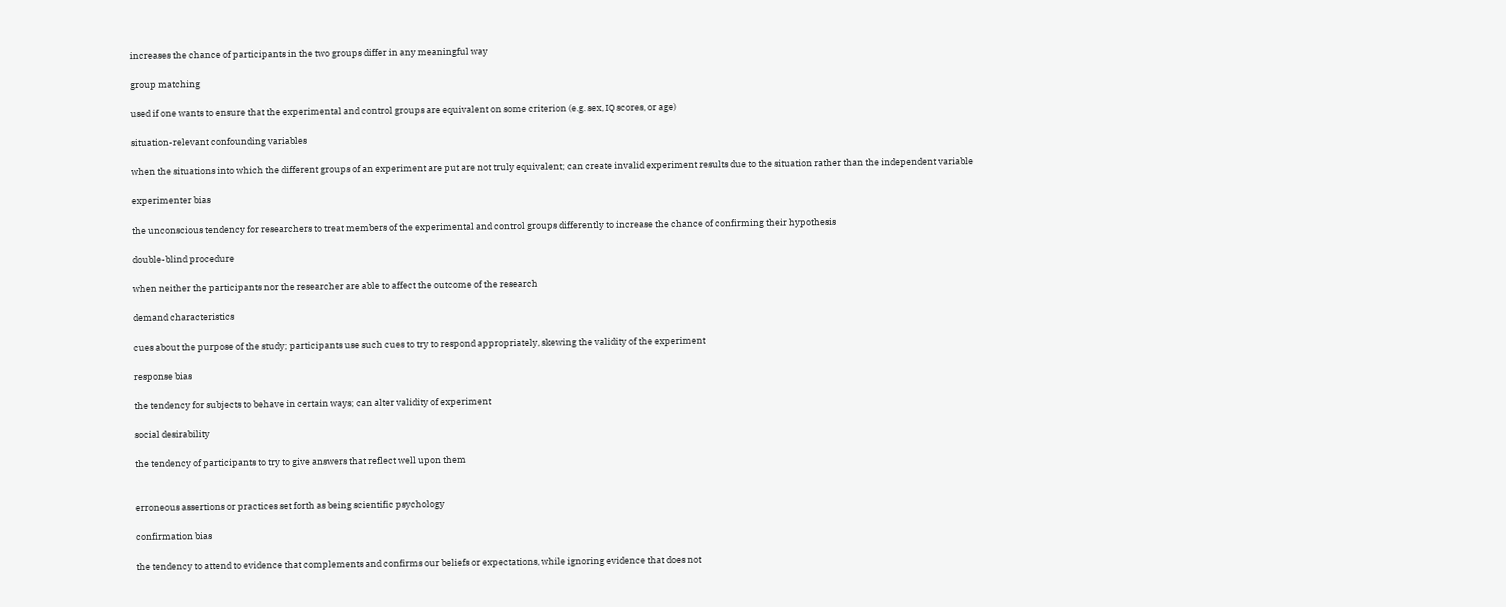increases the chance of participants in the two groups differ in any meaningful way

group matching

used if one wants to ensure that the experimental and control groups are equivalent on some criterion (e.g. sex, IQ scores, or age)

situation-relevant confounding variables

when the situations into which the different groups of an experiment are put are not truly equivalent; can create invalid experiment results due to the situation rather than the independent variable

experimenter bias

the unconscious tendency for researchers to treat members of the experimental and control groups differently to increase the chance of confirming their hypothesis

double-blind procedure

when neither the participants nor the researcher are able to affect the outcome of the research

demand characteristics

cues about the purpose of the study; participants use such cues to try to respond appropriately, skewing the validity of the experiment

response bias

the tendency for subjects to behave in certain ways; can alter validity of experiment

social desirability

the tendency of participants to try to give answers that reflect well upon them


erroneous assertions or practices set forth as being scientific psychology

confirmation bias

the tendency to attend to evidence that complements and confirms our beliefs or expectations, while ignoring evidence that does not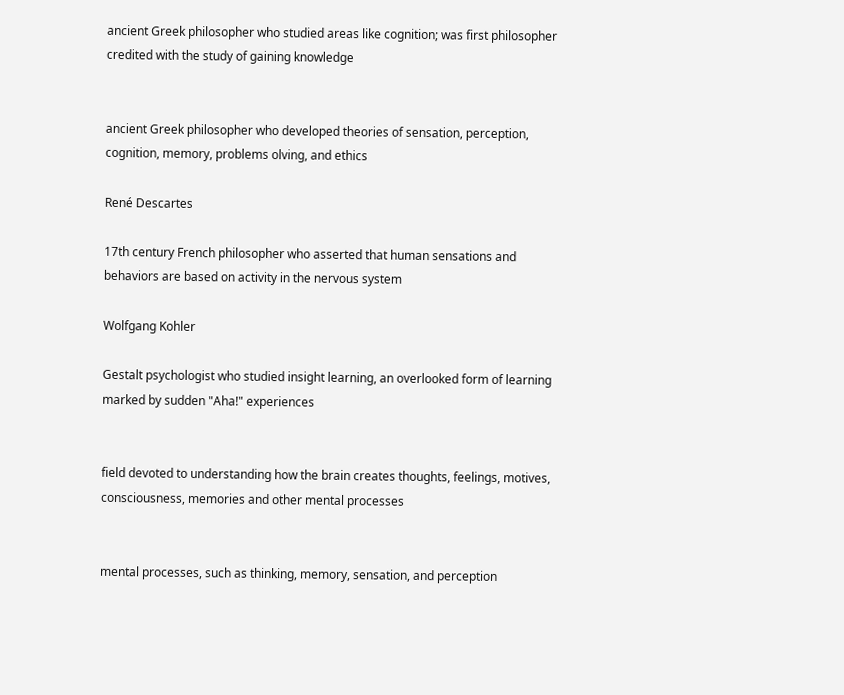ancient Greek philosopher who studied areas like cognition; was first philosopher credited with the study of gaining knowledge


ancient Greek philosopher who developed theories of sensation, perception, cognition, memory, problems olving, and ethics

René Descartes

17th century French philosopher who asserted that human sensations and behaviors are based on activity in the nervous system

Wolfgang Kohler

Gestalt psychologist who studied insight learning, an overlooked form of learning marked by sudden "Aha!" experiences


field devoted to understanding how the brain creates thoughts, feelings, motives, consciousness, memories and other mental processes


mental processes, such as thinking, memory, sensation, and perception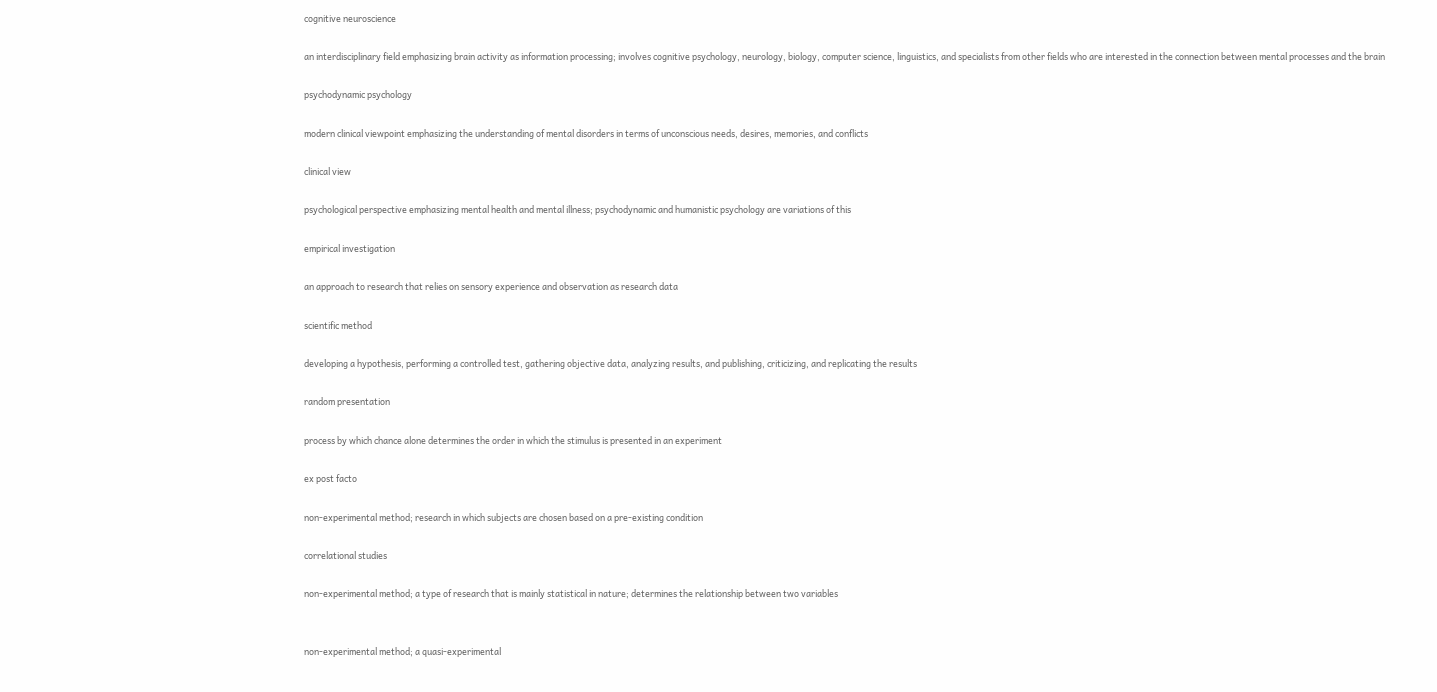cognitive neuroscience

an interdisciplinary field emphasizing brain activity as information processing; involves cognitive psychology, neurology, biology, computer science, linguistics, and specialists from other fields who are interested in the connection between mental processes and the brain

psychodynamic psychology

modern clinical viewpoint emphasizing the understanding of mental disorders in terms of unconscious needs, desires, memories, and conflicts

clinical view

psychological perspective emphasizing mental health and mental illness; psychodynamic and humanistic psychology are variations of this

empirical investigation

an approach to research that relies on sensory experience and observation as research data

scientific method

developing a hypothesis, performing a controlled test, gathering objective data, analyzing results, and publishing, criticizing, and replicating the results

random presentation

process by which chance alone determines the order in which the stimulus is presented in an experiment

ex post facto

non-experimental method; research in which subjects are chosen based on a pre-existing condition

correlational studies

non-experimental method; a type of research that is mainly statistical in nature; determines the relationship between two variables


non-experimental method; a quasi-experimental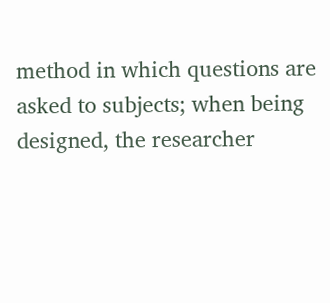method in which questions are asked to subjects; when being designed, the researcher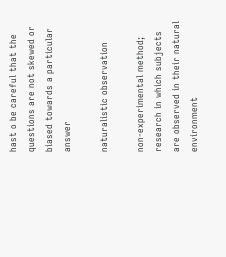hast o be careful that the questions are not skewed or biased towards a particular answer

naturalistic observation

non-experimental method; research in which subjects are observed in their natural environment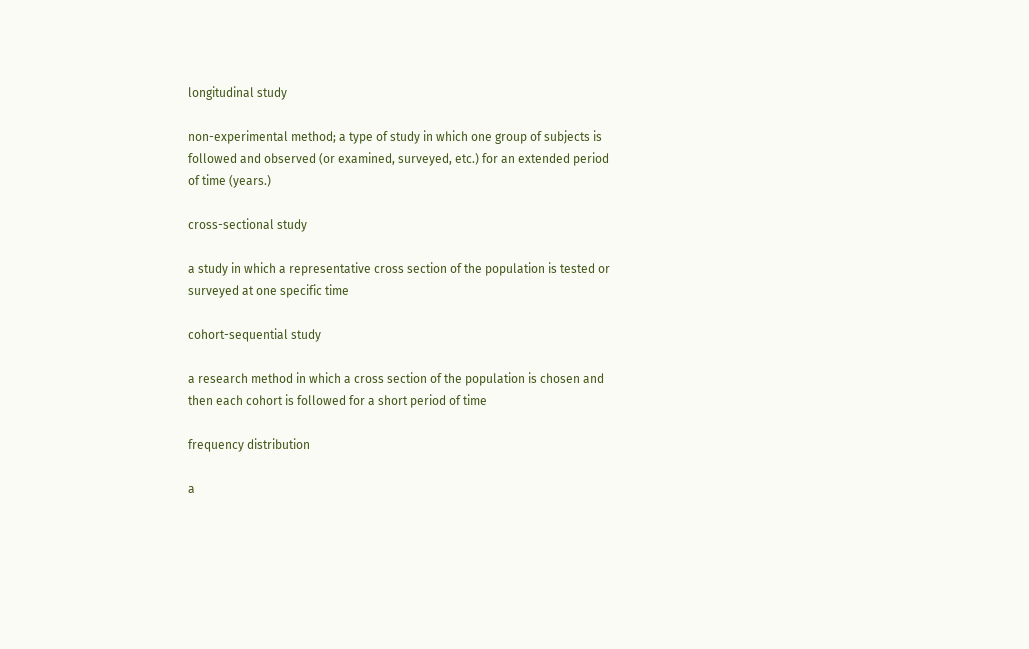longitudinal study

non-experimental method; a type of study in which one group of subjects is followed and observed (or examined, surveyed, etc.) for an extended period of time (years.)

cross-sectional study

a study in which a representative cross section of the population is tested or surveyed at one specific time

cohort-sequential study

a research method in which a cross section of the population is chosen and then each cohort is followed for a short period of time

frequency distribution

a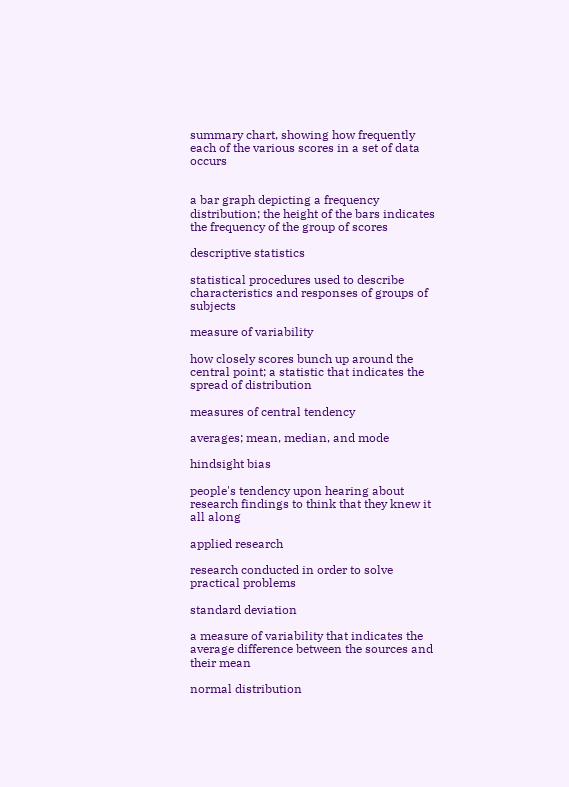summary chart, showing how frequently each of the various scores in a set of data occurs


a bar graph depicting a frequency distribution; the height of the bars indicates the frequency of the group of scores

descriptive statistics

statistical procedures used to describe characteristics and responses of groups of subjects

measure of variability

how closely scores bunch up around the central point; a statistic that indicates the spread of distribution

measures of central tendency

averages; mean, median, and mode

hindsight bias

people's tendency upon hearing about research findings to think that they knew it all along

applied research

research conducted in order to solve practical problems

standard deviation

a measure of variability that indicates the average difference between the sources and their mean

normal distribution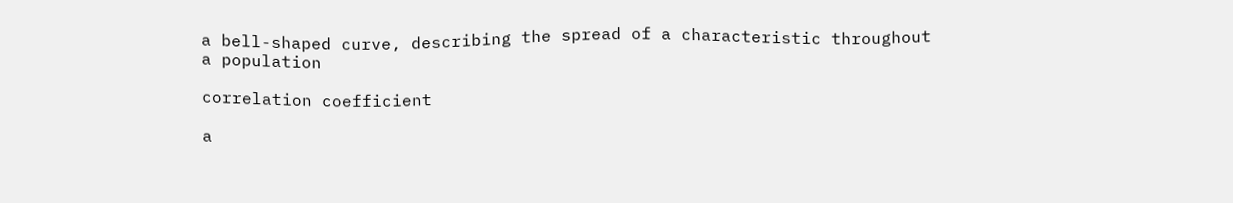a bell-shaped curve, describing the spread of a characteristic throughout a population

correlation coefficient

a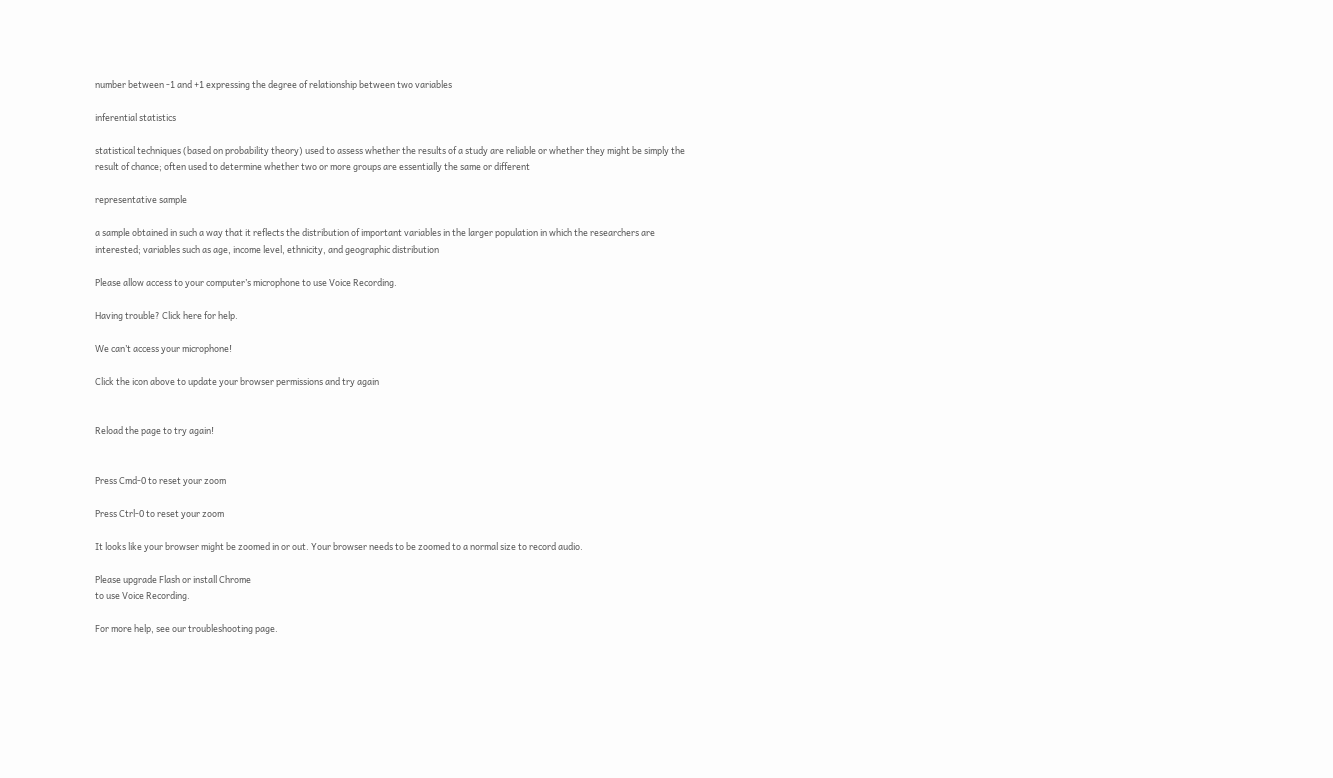number between -1 and +1 expressing the degree of relationship between two variables

inferential statistics

statistical techniques (based on probability theory) used to assess whether the results of a study are reliable or whether they might be simply the result of chance; often used to determine whether two or more groups are essentially the same or different

representative sample

a sample obtained in such a way that it reflects the distribution of important variables in the larger population in which the researchers are interested; variables such as age, income level, ethnicity, and geographic distribution

Please allow access to your computer’s microphone to use Voice Recording.

Having trouble? Click here for help.

We can’t access your microphone!

Click the icon above to update your browser permissions and try again


Reload the page to try again!


Press Cmd-0 to reset your zoom

Press Ctrl-0 to reset your zoom

It looks like your browser might be zoomed in or out. Your browser needs to be zoomed to a normal size to record audio.

Please upgrade Flash or install Chrome
to use Voice Recording.

For more help, see our troubleshooting page.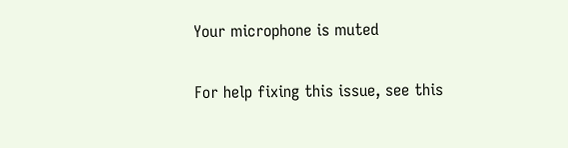Your microphone is muted

For help fixing this issue, see this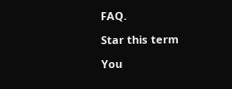FAQ.

Star this term

You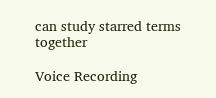can study starred terms together

Voice Recording